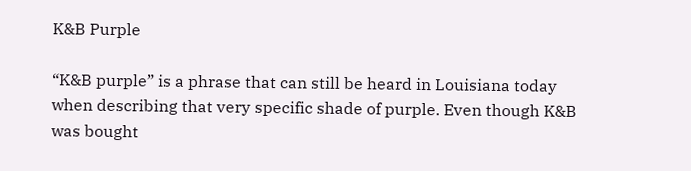K&B Purple

“K&B purple” is a phrase that can still be heard in Louisiana today when describing that very specific shade of purple. Even though K&B was bought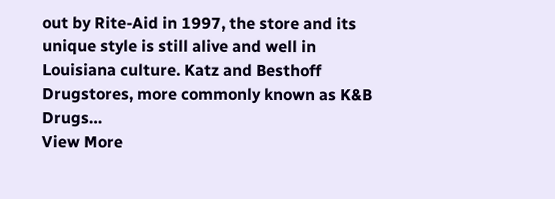out by Rite-Aid in 1997, the store and its unique style is still alive and well in Louisiana culture. Katz and Besthoff Drugstores, more commonly known as K&B Drugs…
View More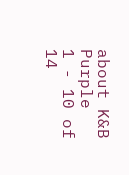about K&B Purple
1 - 10 of 14